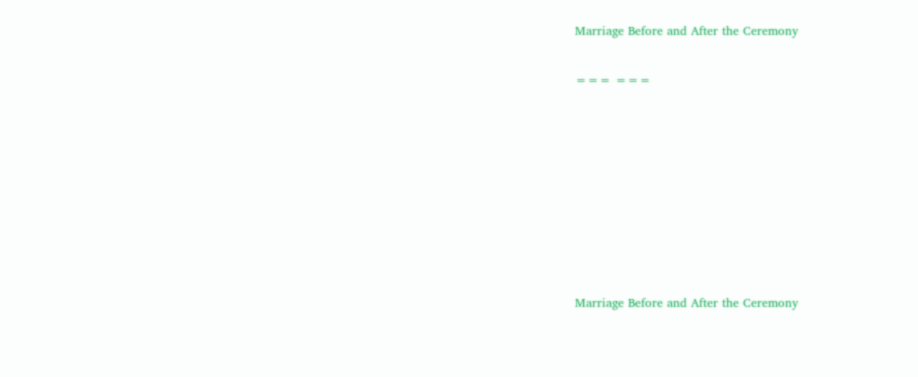Marriage Before and After the Ceremony

=== ===








Marriage Before and After the Ceremony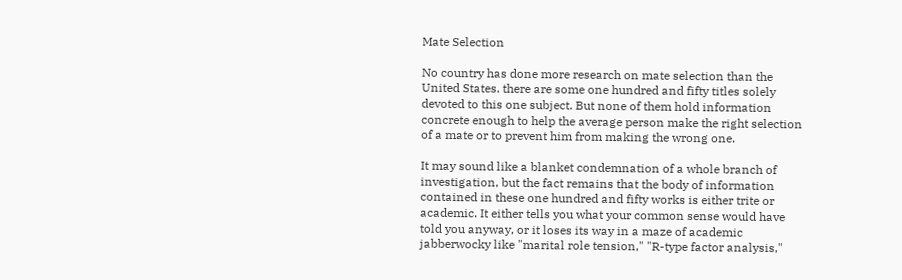Mate Selection

No country has done more research on mate selection than the United States. there are some one hundred and fifty titles solely devoted to this one subject. But none of them hold information concrete enough to help the average person make the right selection of a mate or to prevent him from making the wrong one.

It may sound like a blanket condemnation of a whole branch of investigation, but the fact remains that the body of information contained in these one hundred and fifty works is either trite or academic. It either tells you what your common sense would have told you anyway, or it loses its way in a maze of academic jabberwocky like "marital role tension," "R-type factor analysis,"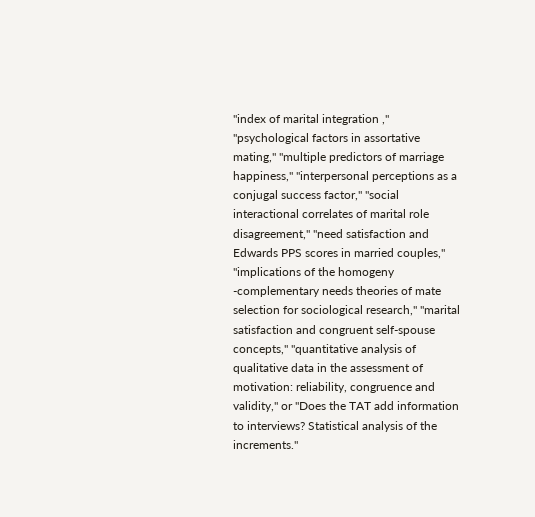"index of marital integration ," "psychological factors in assortative mating," "multiple predictors of marriage happiness," "interpersonal perceptions as a conjugal success factor," "social interactional correlates of marital role disagreement," "need satisfaction and Edwards PPS scores in married couples," "implications of the homogeny -complementary needs theories of mate selection for sociological research," "marital satisfaction and congruent self-spouse concepts," "quantitative analysis of qualitative data in the assessment of motivation: reliability, congruence and validity," or "Does the TAT add information to interviews? Statistical analysis of the increments."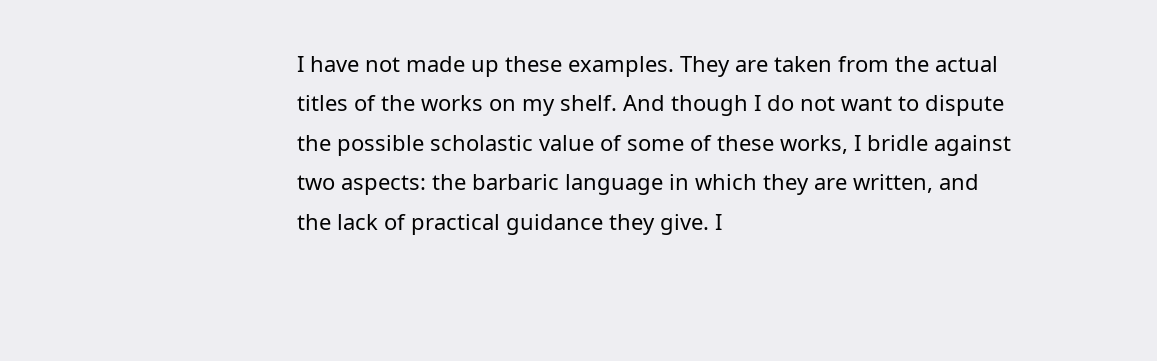I have not made up these examples. They are taken from the actual titles of the works on my shelf. And though I do not want to dispute the possible scholastic value of some of these works, I bridle against two aspects: the barbaric language in which they are written, and the lack of practical guidance they give. I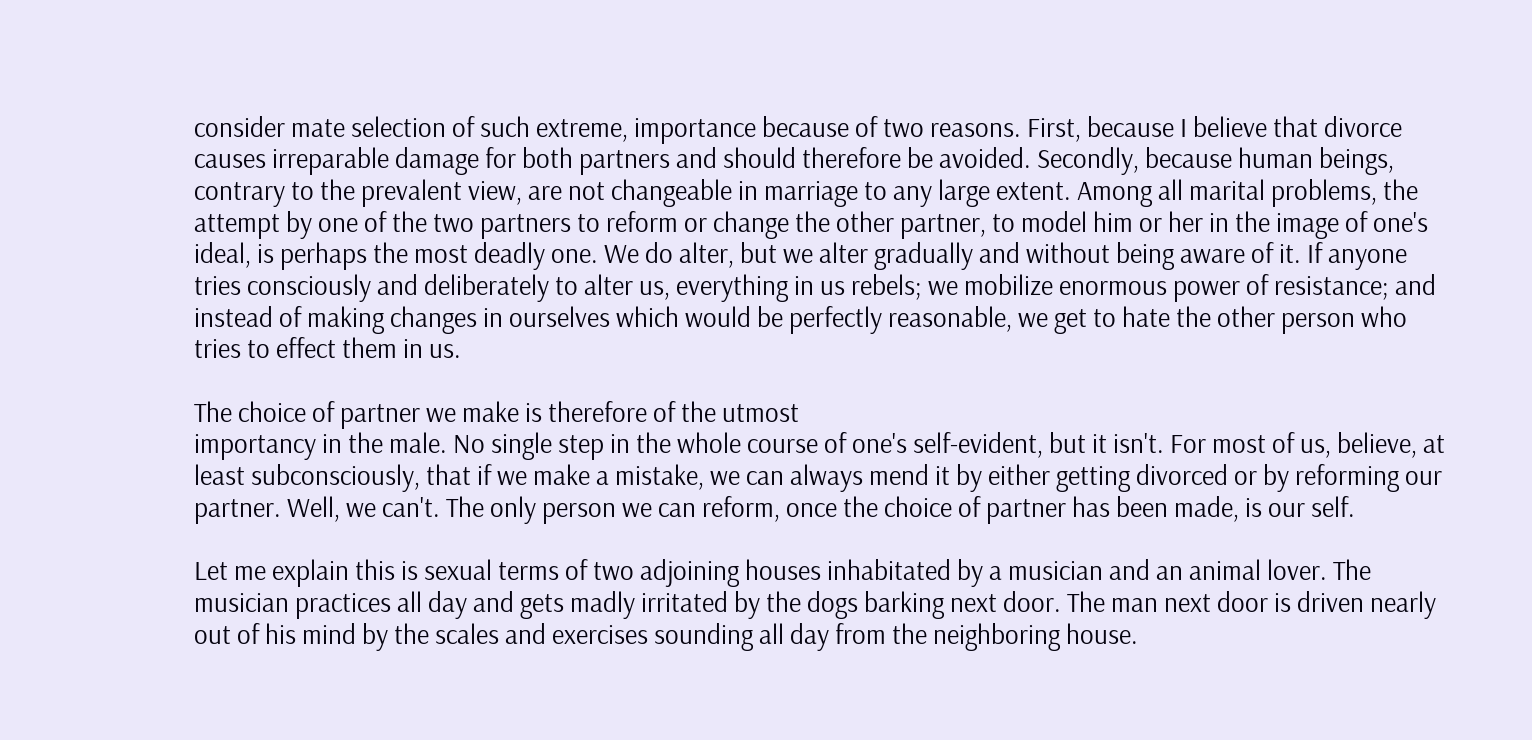consider mate selection of such extreme, importance because of two reasons. First, because I believe that divorce causes irreparable damage for both partners and should therefore be avoided. Secondly, because human beings, contrary to the prevalent view, are not changeable in marriage to any large extent. Among all marital problems, the attempt by one of the two partners to reform or change the other partner, to model him or her in the image of one's ideal, is perhaps the most deadly one. We do alter, but we alter gradually and without being aware of it. If anyone tries consciously and deliberately to alter us, everything in us rebels; we mobilize enormous power of resistance; and instead of making changes in ourselves which would be perfectly reasonable, we get to hate the other person who tries to effect them in us.

The choice of partner we make is therefore of the utmost
importancy in the male. No single step in the whole course of one's self-evident, but it isn't. For most of us, believe, at least subconsciously, that if we make a mistake, we can always mend it by either getting divorced or by reforming our partner. Well, we can't. The only person we can reform, once the choice of partner has been made, is our self.

Let me explain this is sexual terms of two adjoining houses inhabitated by a musician and an animal lover. The musician practices all day and gets madly irritated by the dogs barking next door. The man next door is driven nearly out of his mind by the scales and exercises sounding all day from the neighboring house.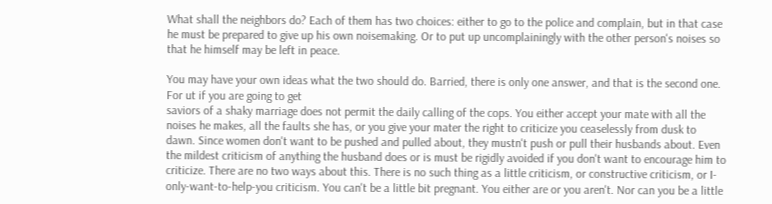What shall the neighbors do? Each of them has two choices: either to go to the police and complain, but in that case he must be prepared to give up his own noisemaking. Or to put up uncomplainingly with the other person's noises so that he himself may be left in peace.

You may have your own ideas what the two should do. Barried, there is only one answer, and that is the second one. For ut if you are going to get
saviors of a shaky marriage does not permit the daily calling of the cops. You either accept your mate with all the noises he makes, all the faults she has, or you give your mater the right to criticize you ceaselessly from dusk to dawn. Since women don't want to be pushed and pulled about, they mustn't push or pull their husbands about. Even the mildest criticism of anything the husband does or is must be rigidly avoided if you don't want to encourage him to criticize. There are no two ways about this. There is no such thing as a little criticism, or constructive criticism, or I-only-want-to-help-you criticism. You can't be a little bit pregnant. You either are or you aren't. Nor can you be a little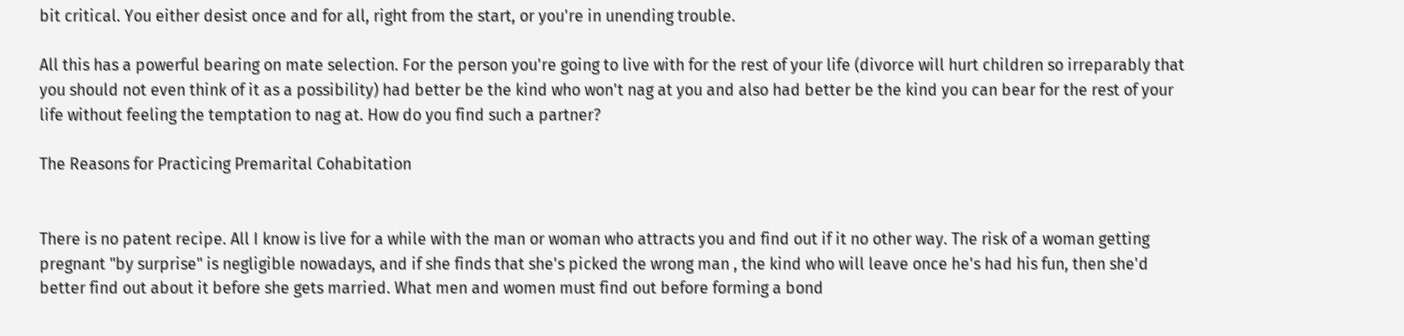bit critical. You either desist once and for all, right from the start, or you're in unending trouble.

All this has a powerful bearing on mate selection. For the person you're going to live with for the rest of your life (divorce will hurt children so irreparably that you should not even think of it as a possibility) had better be the kind who won't nag at you and also had better be the kind you can bear for the rest of your life without feeling the temptation to nag at. How do you find such a partner?

The Reasons for Practicing Premarital Cohabitation


There is no patent recipe. All I know is live for a while with the man or woman who attracts you and find out if it no other way. The risk of a woman getting pregnant "by surprise" is negligible nowadays, and if she finds that she's picked the wrong man , the kind who will leave once he's had his fun, then she'd better find out about it before she gets married. What men and women must find out before forming a bond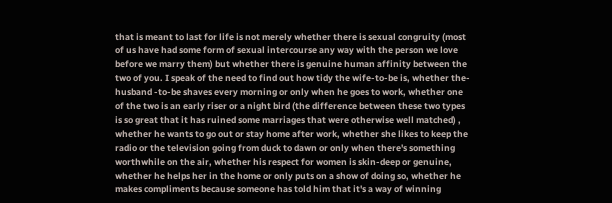that is meant to last for life is not merely whether there is sexual congruity (most of us have had some form of sexual intercourse any way with the person we love before we marry them) but whether there is genuine human affinity between the two of you. I speak of the need to find out how tidy the wife-to-be is, whether the-husband -to-be shaves every morning or only when he goes to work, whether one of the two is an early riser or a night bird (the difference between these two types is so great that it has ruined some marriages that were otherwise well matched) , whether he wants to go out or stay home after work, whether she likes to keep the radio or the television going from duck to dawn or only when there's something worthwhile on the air, whether his respect for women is skin-deep or genuine, whether he helps her in the home or only puts on a show of doing so, whether he makes compliments because someone has told him that it's a way of winning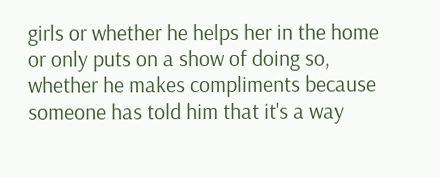girls or whether he helps her in the home or only puts on a show of doing so, whether he makes compliments because someone has told him that it's a way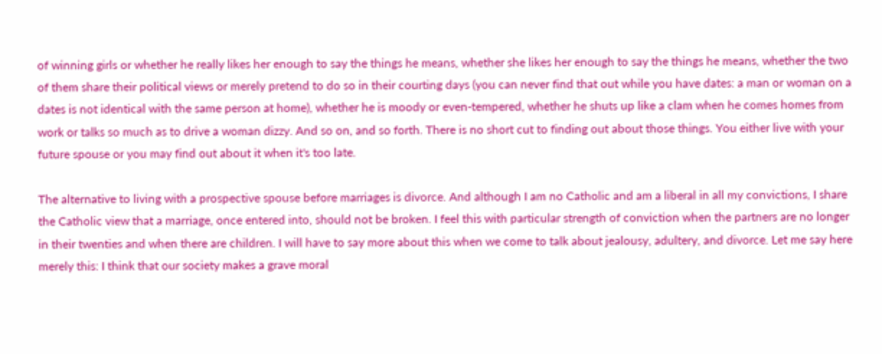of winning girls or whether he really likes her enough to say the things he means, whether she likes her enough to say the things he means, whether the two of them share their political views or merely pretend to do so in their courting days (you can never find that out while you have dates: a man or woman on a dates is not identical with the same person at home), whether he is moody or even-tempered, whether he shuts up like a clam when he comes homes from work or talks so much as to drive a woman dizzy. And so on, and so forth. There is no short cut to finding out about those things. You either live with your future spouse or you may find out about it when it's too late.

The alternative to living with a prospective spouse before marriages is divorce. And although I am no Catholic and am a liberal in all my convictions, I share the Catholic view that a marriage, once entered into, should not be broken. I feel this with particular strength of conviction when the partners are no longer in their twenties and when there are children. I will have to say more about this when we come to talk about jealousy, adultery, and divorce. Let me say here merely this: I think that our society makes a grave moral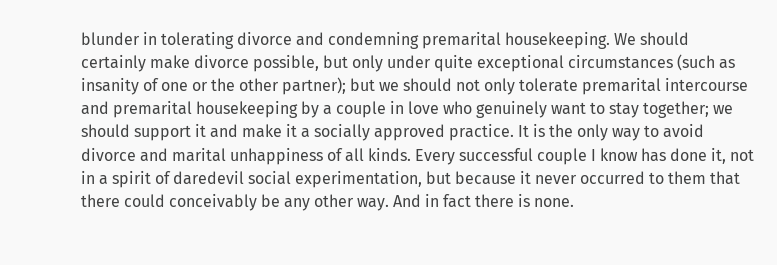blunder in tolerating divorce and condemning premarital housekeeping. We should certainly make divorce possible, but only under quite exceptional circumstances (such as insanity of one or the other partner); but we should not only tolerate premarital intercourse and premarital housekeeping by a couple in love who genuinely want to stay together; we should support it and make it a socially approved practice. It is the only way to avoid divorce and marital unhappiness of all kinds. Every successful couple I know has done it, not in a spirit of daredevil social experimentation, but because it never occurred to them that there could conceivably be any other way. And in fact there is none.